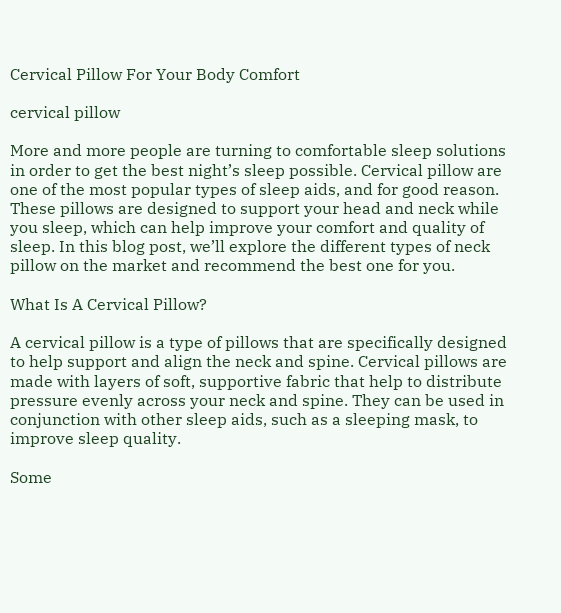Cervical Pillow For Your Body Comfort

cervical pillow

More and more people are turning to comfortable sleep solutions in order to get the best night’s sleep possible. Cervical pillow are one of the most popular types of sleep aids, and for good reason. These pillows are designed to support your head and neck while you sleep, which can help improve your comfort and quality of sleep. In this blog post, we’ll explore the different types of neck pillow on the market and recommend the best one for you.

What Is A Cervical Pillow?

A cervical pillow is a type of pillows that are specifically designed to help support and align the neck and spine. Cervical pillows are made with layers of soft, supportive fabric that help to distribute pressure evenly across your neck and spine. They can be used in conjunction with other sleep aids, such as a sleeping mask, to improve sleep quality.

Some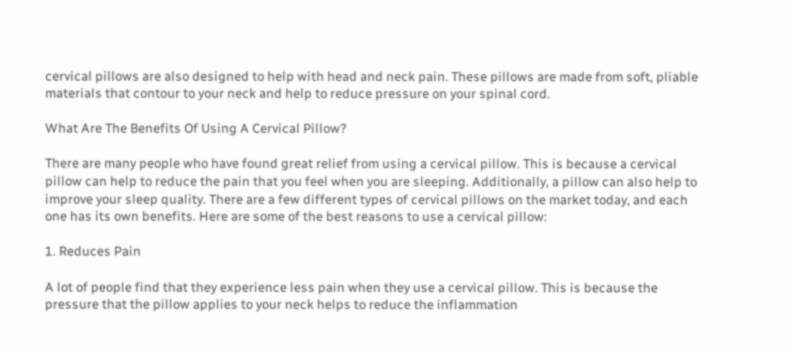cervical pillows are also designed to help with head and neck pain. These pillows are made from soft, pliable materials that contour to your neck and help to reduce pressure on your spinal cord.

What Are The Benefits Of Using A Cervical Pillow?

There are many people who have found great relief from using a cervical pillow. This is because a cervical pillow can help to reduce the pain that you feel when you are sleeping. Additionally, a pillow can also help to improve your sleep quality. There are a few different types of cervical pillows on the market today, and each one has its own benefits. Here are some of the best reasons to use a cervical pillow:

1. Reduces Pain

A lot of people find that they experience less pain when they use a cervical pillow. This is because the pressure that the pillow applies to your neck helps to reduce the inflammation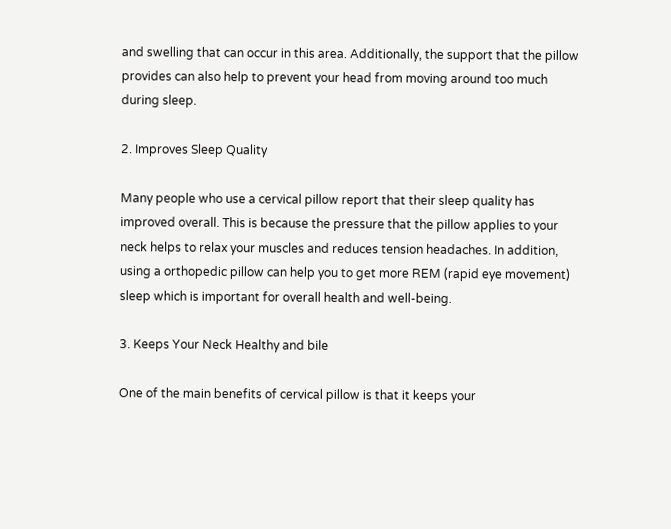and swelling that can occur in this area. Additionally, the support that the pillow provides can also help to prevent your head from moving around too much during sleep.

2. Improves Sleep Quality

Many people who use a cervical pillow report that their sleep quality has improved overall. This is because the pressure that the pillow applies to your neck helps to relax your muscles and reduces tension headaches. In addition, using a orthopedic pillow can help you to get more REM (rapid eye movement) sleep which is important for overall health and well-being.

3. Keeps Your Neck Healthy and bile

One of the main benefits of cervical pillow is that it keeps your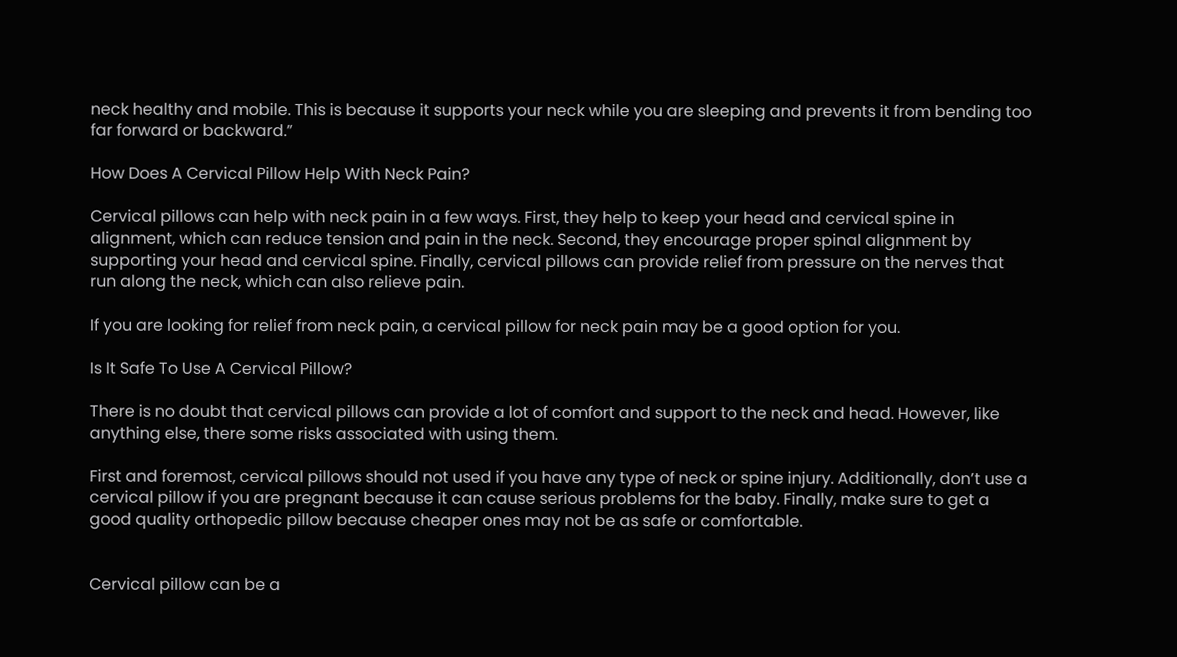neck healthy and mobile. This is because it supports your neck while you are sleeping and prevents it from bending too far forward or backward.”

How Does A Cervical Pillow Help With Neck Pain?

Cervical pillows can help with neck pain in a few ways. First, they help to keep your head and cervical spine in alignment, which can reduce tension and pain in the neck. Second, they encourage proper spinal alignment by supporting your head and cervical spine. Finally, cervical pillows can provide relief from pressure on the nerves that run along the neck, which can also relieve pain.

If you are looking for relief from neck pain, a cervical pillow for neck pain may be a good option for you.

Is It Safe To Use A Cervical Pillow?

There is no doubt that cervical pillows can provide a lot of comfort and support to the neck and head. However, like anything else, there some risks associated with using them.

First and foremost, cervical pillows should not used if you have any type of neck or spine injury. Additionally, don’t use a cervical pillow if you are pregnant because it can cause serious problems for the baby. Finally, make sure to get a good quality orthopedic pillow because cheaper ones may not be as safe or comfortable.


Cervical pillow can be a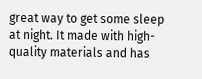great way to get some sleep at night. It made with high-quality materials and has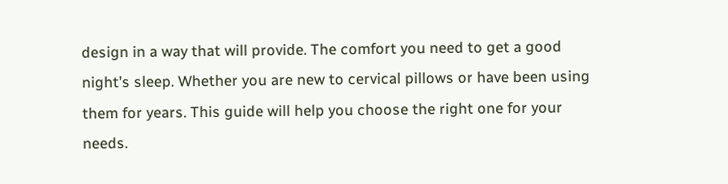design in a way that will provide. The comfort you need to get a good night’s sleep. Whether you are new to cervical pillows or have been using them for years. This guide will help you choose the right one for your needs.